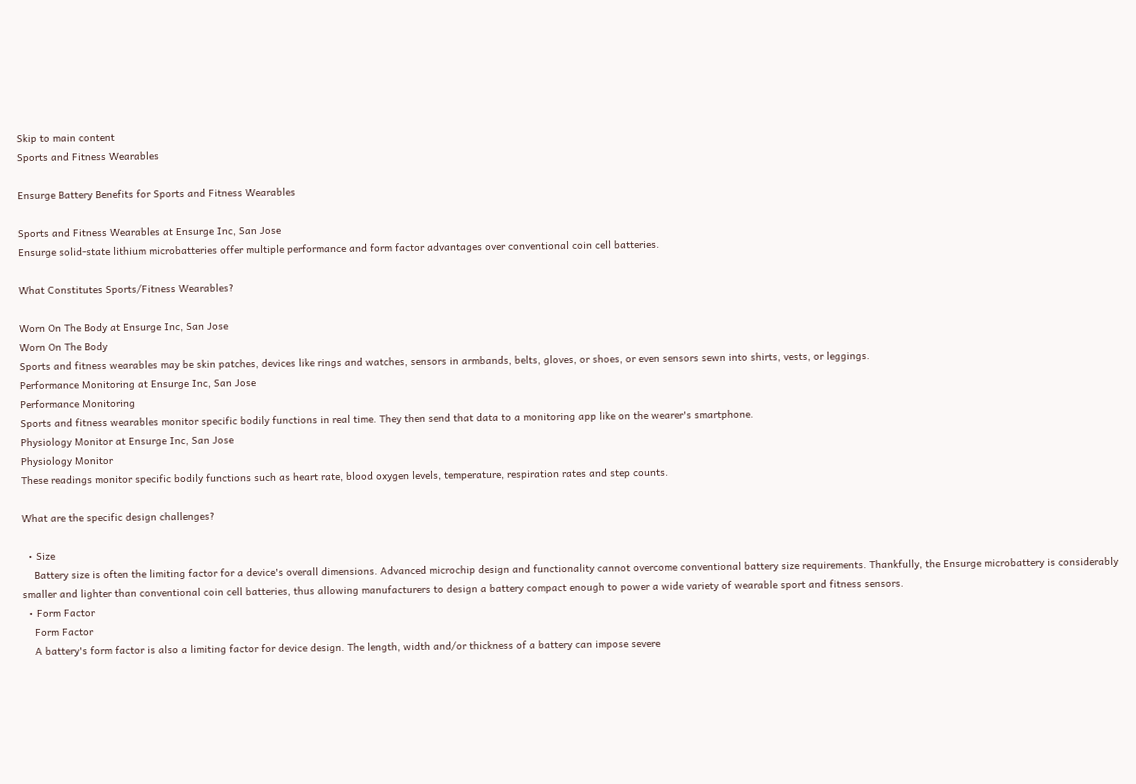Skip to main content
Sports and Fitness Wearables

Ensurge Battery Benefits for Sports and Fitness Wearables

Sports and Fitness Wearables at Ensurge Inc, San Jose
Ensurge solid-state lithium microbatteries offer multiple performance and form factor advantages over conventional coin cell batteries.

What Constitutes Sports/Fitness Wearables?

Worn On The Body at Ensurge Inc, San Jose
Worn On The Body
Sports and fitness wearables may be skin patches, devices like rings and watches, sensors in armbands, belts, gloves, or shoes, or even sensors sewn into shirts, vests, or leggings.
Performance Monitoring at Ensurge Inc, San Jose
Performance Monitoring
Sports and fitness wearables monitor specific bodily functions in real time. They then send that data to a monitoring app like on the wearer's smartphone.
Physiology Monitor at Ensurge Inc, San Jose
Physiology Monitor
These readings monitor specific bodily functions such as heart rate, blood oxygen levels, temperature, respiration rates and step counts.

What are the specific design challenges?

  • Size
    Battery size is often the limiting factor for a device's overall dimensions. Advanced microchip design and functionality cannot overcome conventional battery size requirements. Thankfully, the Ensurge microbattery is considerably smaller and lighter than conventional coin cell batteries, thus allowing manufacturers to design a battery compact enough to power a wide variety of wearable sport and fitness sensors.
  • Form Factor
    Form Factor
    A battery's form factor is also a limiting factor for device design. The length, width and/or thickness of a battery can impose severe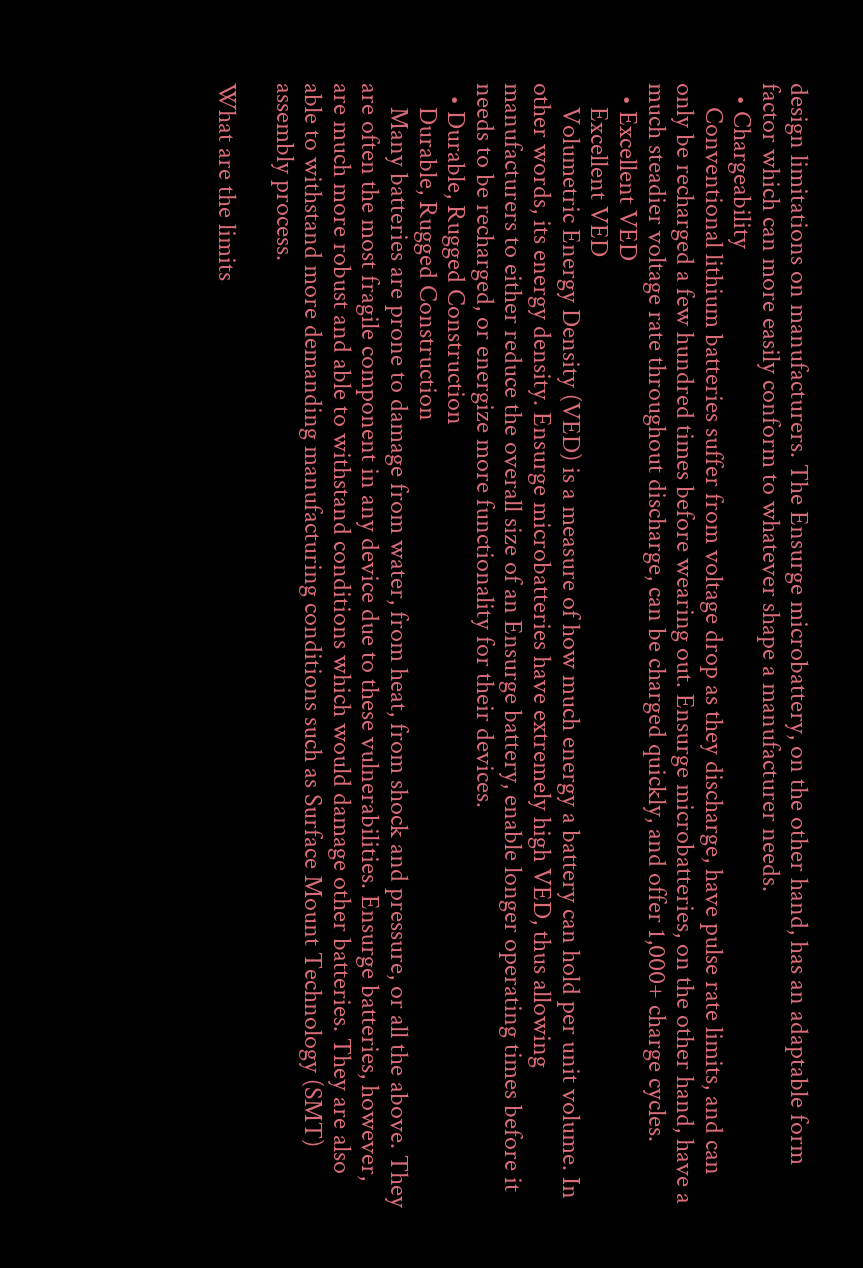design limitations on manufacturers. The Ensurge microbattery, on the other hand, has an adaptable form factor which can more easily conform to whatever shape a manufacturer needs.
  • Chargeability
    Conventional lithium batteries suffer from voltage drop as they discharge, have pulse rate limits, and can only be recharged a few hundred times before wearing out. Ensurge microbatteries, on the other hand, have a much steadier voltage rate throughout discharge, can be charged quickly, and offer 1,000+ charge cycles.
  • Excellent VED
    Excellent VED
    Volumetric Energy Density (VED) is a measure of how much energy a battery can hold per unit volume. In other words, its energy density. Ensurge microbatteries have extremely high VED, thus allowing manufacturers to either reduce the overall size of an Ensurge battery, enable longer operating times before it needs to be recharged, or energize more functionality for their devices.
  • Durable, Rugged Construction
    Durable, Rugged Construction
    Many batteries are prone to damage from water, from heat, from shock and pressure, or all the above. They are often the most fragile component in any device due to these vulnerabilities. Ensurge batteries, however, are much more robust and able to withstand conditions which would damage other batteries. They are also able to withstand more demanding manufacturing conditions such as Surface Mount Technology (SMT) assembly process.

What are the limits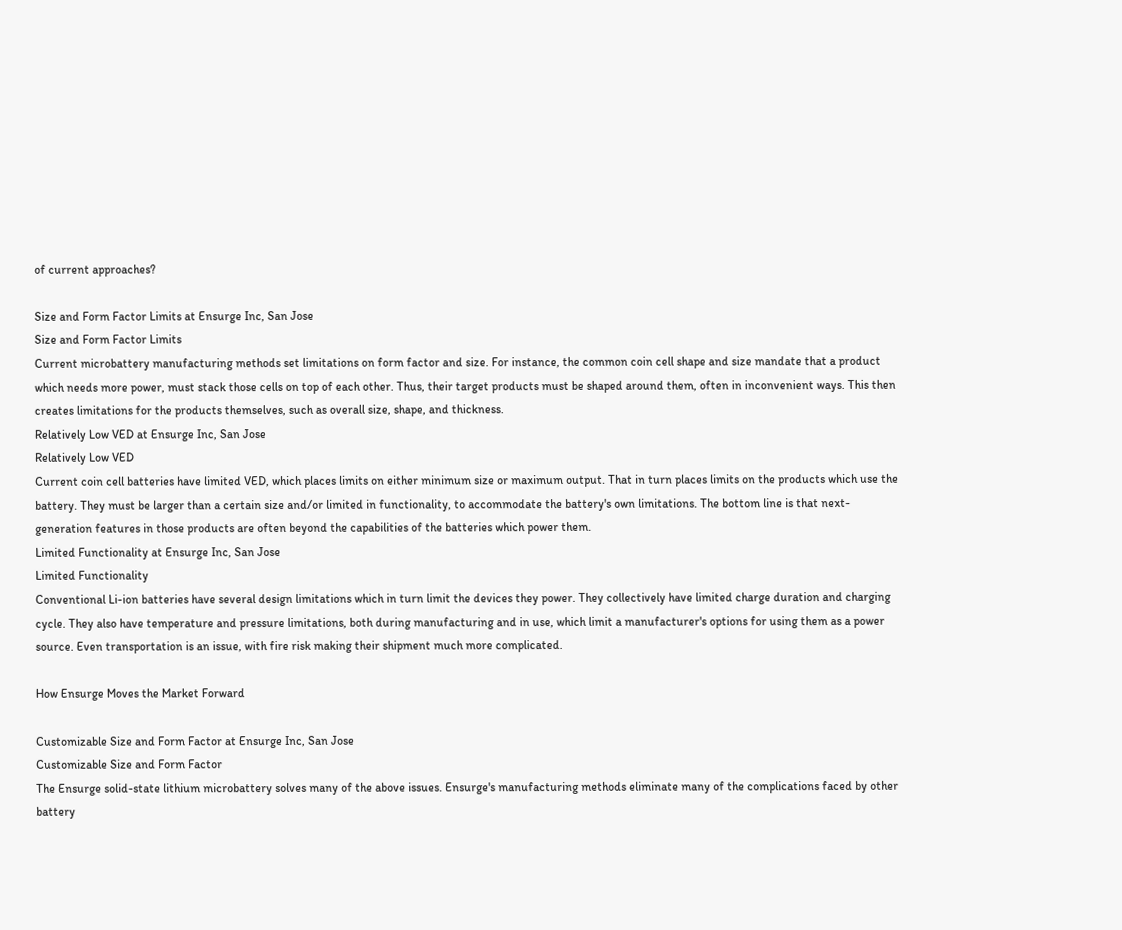of current approaches?

Size and Form Factor Limits at Ensurge Inc, San Jose
Size and Form Factor Limits
Current microbattery manufacturing methods set limitations on form factor and size. For instance, the common coin cell shape and size mandate that a product which needs more power, must stack those cells on top of each other. Thus, their target products must be shaped around them, often in inconvenient ways. This then creates limitations for the products themselves, such as overall size, shape, and thickness.
Relatively Low VED at Ensurge Inc, San Jose
Relatively Low VED
Current coin cell batteries have limited VED, which places limits on either minimum size or maximum output. That in turn places limits on the products which use the battery. They must be larger than a certain size and/or limited in functionality, to accommodate the battery's own limitations. The bottom line is that next-generation features in those products are often beyond the capabilities of the batteries which power them.
Limited Functionality at Ensurge Inc, San Jose
Limited Functionality
Conventional Li-ion batteries have several design limitations which in turn limit the devices they power. They collectively have limited charge duration and charging cycle. They also have temperature and pressure limitations, both during manufacturing and in use, which limit a manufacturer's options for using them as a power source. Even transportation is an issue, with fire risk making their shipment much more complicated.

How Ensurge Moves the Market Forward

Customizable Size and Form Factor at Ensurge Inc, San Jose
Customizable Size and Form Factor
The Ensurge solid-state lithium microbattery solves many of the above issues. Ensurge's manufacturing methods eliminate many of the complications faced by other battery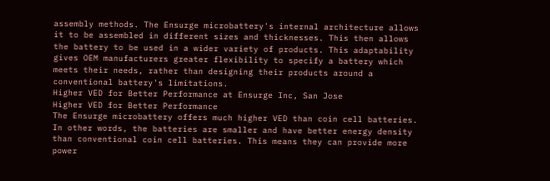assembly methods. The Ensurge microbattery's internal architecture allows it to be assembled in different sizes and thicknesses. This then allows the battery to be used in a wider variety of products. This adaptability gives OEM manufacturers greater flexibility to specify a battery which meets their needs, rather than designing their products around a conventional battery's limitations.
Higher VED for Better Performance at Ensurge Inc, San Jose
Higher VED for Better Performance
The Ensurge microbattery offers much higher VED than coin cell batteries. In other words, the batteries are smaller and have better energy density than conventional coin cell batteries. This means they can provide more power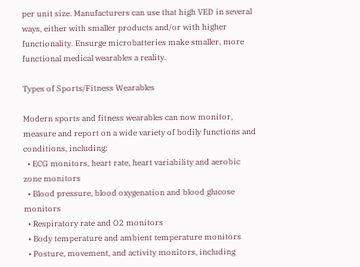per unit size. Manufacturers can use that high VED in several ways, either with smaller products and/or with higher functionality. Ensurge microbatteries make smaller, more functional medical wearables a reality.

Types of Sports/Fitness Wearables

Modern sports and fitness wearables can now monitor, measure and report on a wide variety of bodily functions and conditions, including:
  • ECG monitors, heart rate, heart variability and aerobic zone monitors
  • Blood pressure, blood oxygenation and blood glucose monitors
  • Respiratory rate and O2 monitors
  • Body temperature and ambient temperature monitors
  • Posture, movement, and activity monitors, including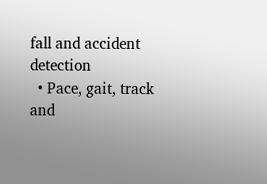fall and accident detection
  • Pace, gait, track and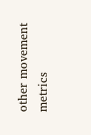other movement metrics